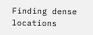Finding dense locations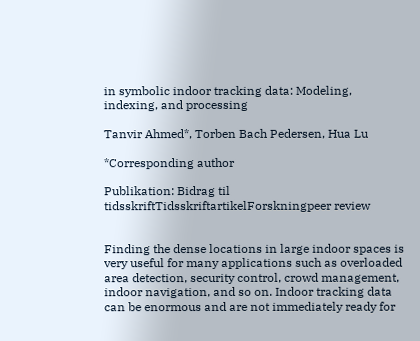in symbolic indoor tracking data: Modeling, indexing, and processing

Tanvir Ahmed*, Torben Bach Pedersen, Hua Lu

*Corresponding author

Publikation: Bidrag til tidsskriftTidsskriftartikelForskningpeer review


Finding the dense locations in large indoor spaces is very useful for many applications such as overloaded area detection, security control, crowd management, indoor navigation, and so on. Indoor tracking data can be enormous and are not immediately ready for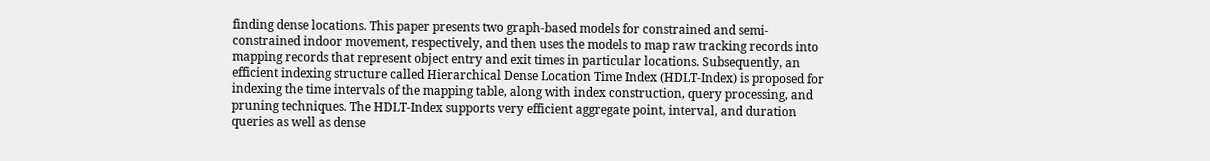finding dense locations. This paper presents two graph-based models for constrained and semi-constrained indoor movement, respectively, and then uses the models to map raw tracking records into mapping records that represent object entry and exit times in particular locations. Subsequently, an efficient indexing structure called Hierarchical Dense Location Time Index (HDLT-Index) is proposed for indexing the time intervals of the mapping table, along with index construction, query processing, and pruning techniques. The HDLT-Index supports very efficient aggregate point, interval, and duration queries as well as dense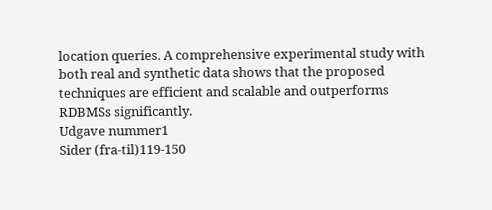location queries. A comprehensive experimental study with both real and synthetic data shows that the proposed techniques are efficient and scalable and outperforms RDBMSs significantly.
Udgave nummer1
Sider (fra-til)119-150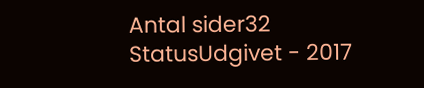Antal sider32
StatusUdgivet - 2017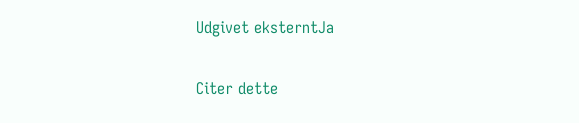Udgivet eksterntJa

Citer dette